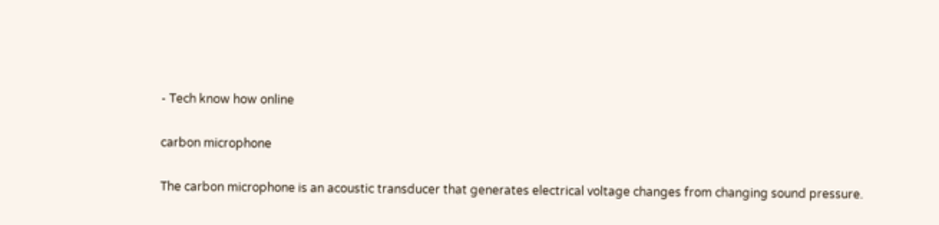- Tech know how online

carbon microphone

The carbon microphone is an acoustic transducer that generates electrical voltage changes from changing sound pressure.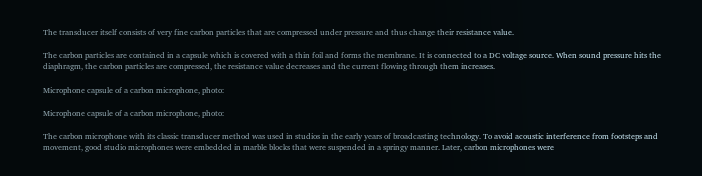The transducer itself consists of very fine carbon particles that are compressed under pressure and thus change their resistance value.

The carbon particles are contained in a capsule which is covered with a thin foil and forms the membrane. It is connected to a DC voltage source. When sound pressure hits the diaphragm, the carbon particles are compressed, the resistance value decreases and the current flowing through them increases.

Microphone capsule of a carbon microphone, photo:

Microphone capsule of a carbon microphone, photo:

The carbon microphone with its classic transducer method was used in studios in the early years of broadcasting technology. To avoid acoustic interference from footsteps and movement, good studio microphones were embedded in marble blocks that were suspended in a springy manner. Later, carbon microphones were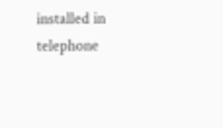installed in telephone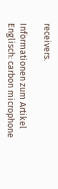receivers.

Informationen zum Artikel
Englisch: carbon microphone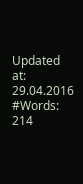Updated at: 29.04.2016
#Words: 214